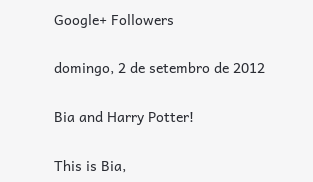Google+ Followers

domingo, 2 de setembro de 2012

Bia and Harry Potter!

This is Bia,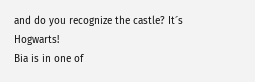and do you recognize the castle? It´s Hogwarts!
Bia is in one of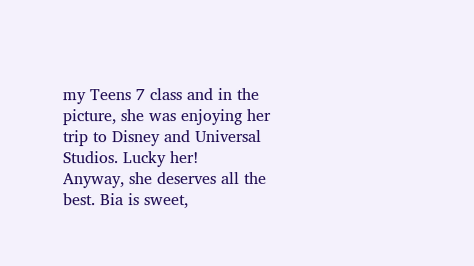my Teens 7 class and in the picture, she was enjoying her trip to Disney and Universal Studios. Lucky her!
Anyway, she deserves all the best. Bia is sweet,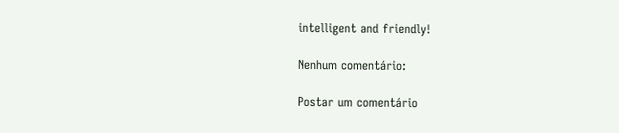intelligent and friendly!

Nenhum comentário:

Postar um comentário